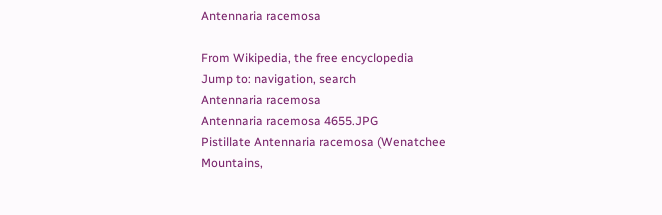Antennaria racemosa

From Wikipedia, the free encyclopedia
Jump to: navigation, search
Antennaria racemosa
Antennaria racemosa 4655.JPG
Pistillate Antennaria racemosa (Wenatchee Mountains,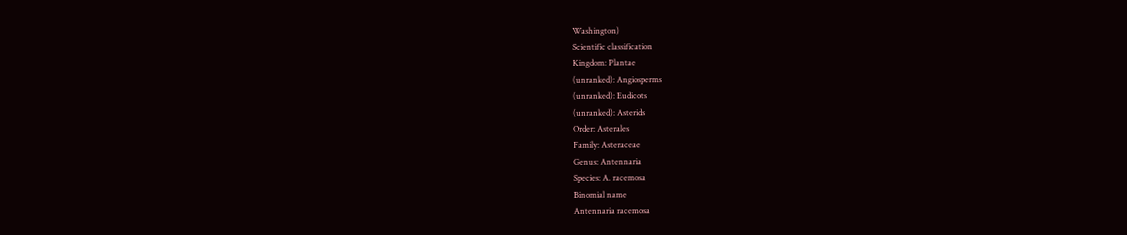Washington)
Scientific classification
Kingdom: Plantae
(unranked): Angiosperms
(unranked): Eudicots
(unranked): Asterids
Order: Asterales
Family: Asteraceae
Genus: Antennaria
Species: A. racemosa
Binomial name
Antennaria racemosa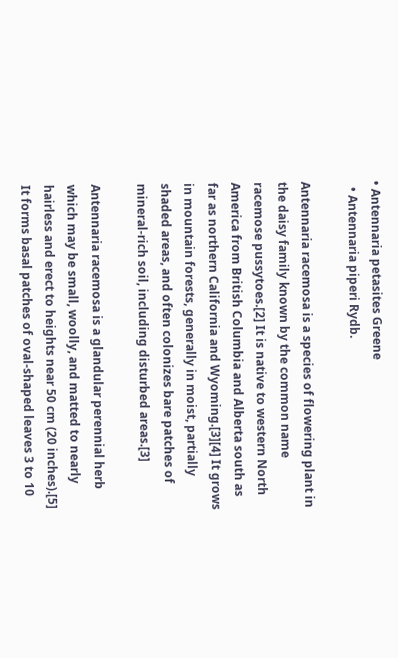• Antennaria petasites Greene
  • Antennaria piperi Rydb.

Antennaria racemosa is a species of flowering plant in the daisy family known by the common name racemose pussytoes.[2] It is native to western North America from British Columbia and Alberta south as far as northern California and Wyoming.[3][4] It grows in mountain forests, generally in moist, partially shaded areas, and often colonizes bare patches of mineral-rich soil, including disturbed areas.[3]

Antennaria racemosa is a glandular perennial herb which may be small, woolly, and matted to nearly hairless and erect to heights near 50 cm (20 inches).[5] It forms basal patches of oval-shaped leaves 3 to 10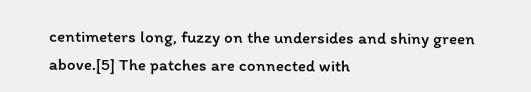centimeters long, fuzzy on the undersides and shiny green above.[5] The patches are connected with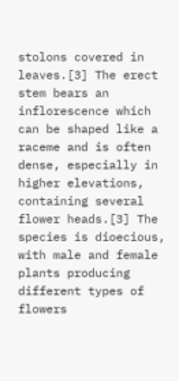stolons covered in leaves.[3] The erect stem bears an inflorescence which can be shaped like a raceme and is often dense, especially in higher elevations, containing several flower heads.[3] The species is dioecious, with male and female plants producing different types of flowers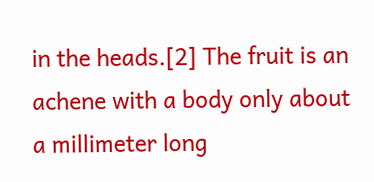in the heads.[2] The fruit is an achene with a body only about a millimeter long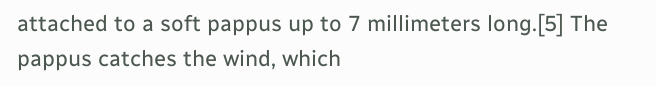attached to a soft pappus up to 7 millimeters long.[5] The pappus catches the wind, which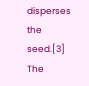disperses the seed.[3] The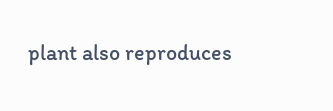plant also reproduces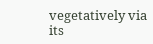vegetatively via its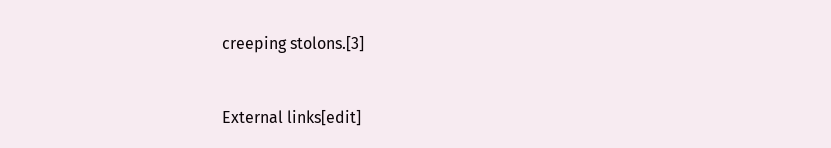creeping stolons.[3]


External links[edit]